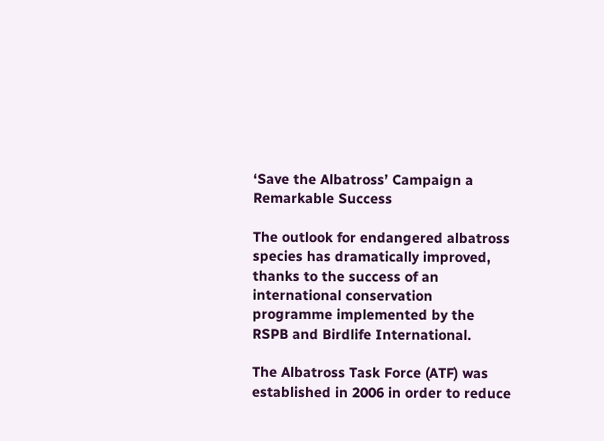‘Save the Albatross’ Campaign a Remarkable Success

The outlook for endangered albatross species has dramatically improved, thanks to the success of an international conservation programme implemented by the RSPB and Birdlife International.

The Albatross Task Force (ATF) was established in 2006 in order to reduce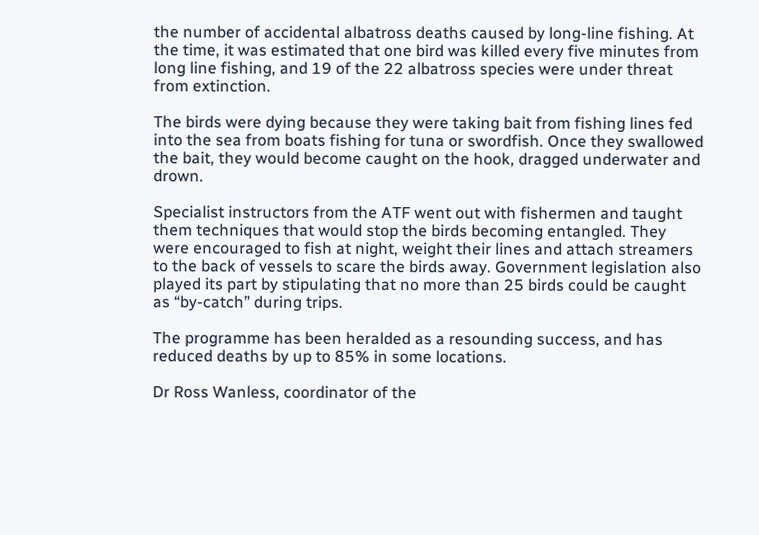the number of accidental albatross deaths caused by long-line fishing. At the time, it was estimated that one bird was killed every five minutes from long line fishing, and 19 of the 22 albatross species were under threat from extinction.

The birds were dying because they were taking bait from fishing lines fed into the sea from boats fishing for tuna or swordfish. Once they swallowed the bait, they would become caught on the hook, dragged underwater and drown.

Specialist instructors from the ATF went out with fishermen and taught them techniques that would stop the birds becoming entangled. They were encouraged to fish at night, weight their lines and attach streamers to the back of vessels to scare the birds away. Government legislation also played its part by stipulating that no more than 25 birds could be caught as “by-catch” during trips.

The programme has been heralded as a resounding success, and has reduced deaths by up to 85% in some locations.

Dr Ross Wanless, coordinator of the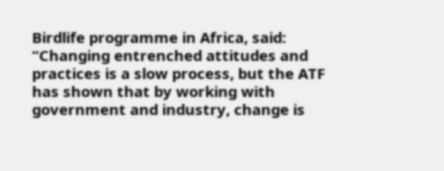Birdlife programme in Africa, said: “Changing entrenched attitudes and practices is a slow process, but the ATF has shown that by working with government and industry, change is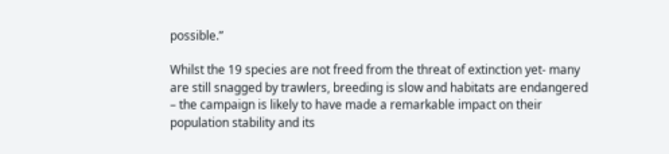possible.”

Whilst the 19 species are not freed from the threat of extinction yet- many are still snagged by trawlers, breeding is slow and habitats are endangered – the campaign is likely to have made a remarkable impact on their population stability and its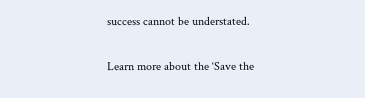success cannot be understated.

Learn more about the ‘Save the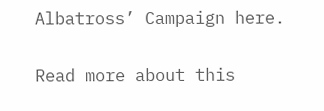Albatross’ Campaign here.

Read more about this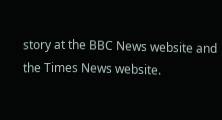story at the BBC News website and the Times News website.